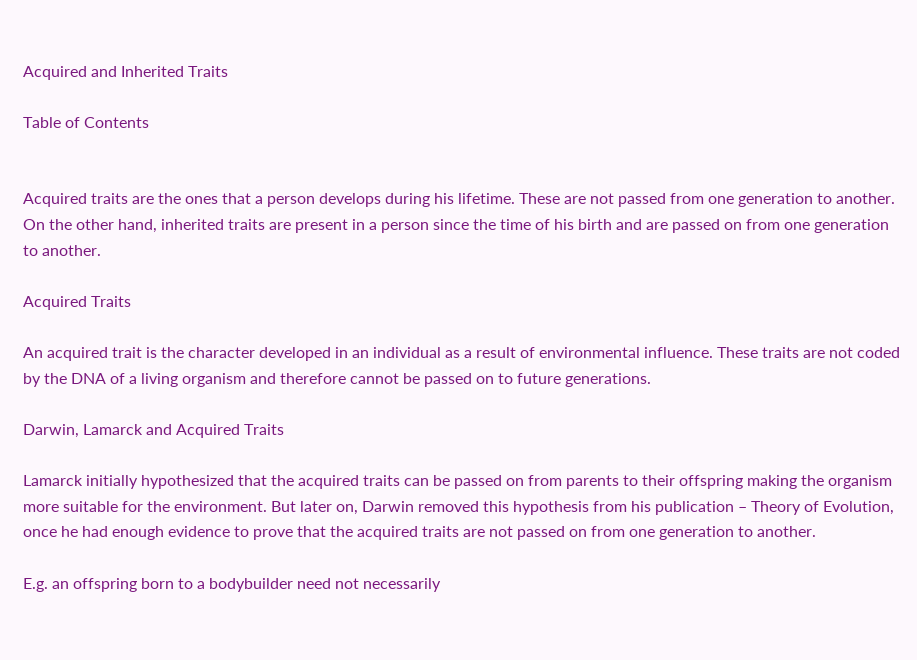Acquired and Inherited Traits

Table of Contents


Acquired traits are the ones that a person develops during his lifetime. These are not passed from one generation to another. On the other hand, inherited traits are present in a person since the time of his birth and are passed on from one generation to another.

Acquired Traits

An acquired trait is the character developed in an individual as a result of environmental influence. These traits are not coded by the DNA of a living organism and therefore cannot be passed on to future generations.

Darwin, Lamarck and Acquired Traits

Lamarck initially hypothesized that the acquired traits can be passed on from parents to their offspring making the organism more suitable for the environment. But later on, Darwin removed this hypothesis from his publication – Theory of Evolution, once he had enough evidence to prove that the acquired traits are not passed on from one generation to another.

E.g. an offspring born to a bodybuilder need not necessarily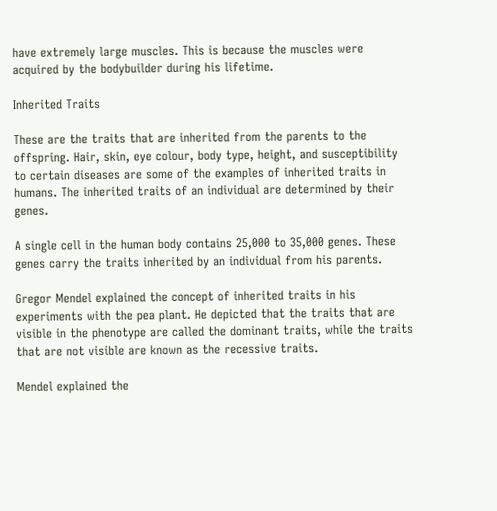have extremely large muscles. This is because the muscles were acquired by the bodybuilder during his lifetime.

Inherited Traits

These are the traits that are inherited from the parents to the offspring. Hair, skin, eye colour, body type, height, and susceptibility to certain diseases are some of the examples of inherited traits in humans. The inherited traits of an individual are determined by their genes.

A single cell in the human body contains 25,000 to 35,000 genes. These genes carry the traits inherited by an individual from his parents.

Gregor Mendel explained the concept of inherited traits in his experiments with the pea plant. He depicted that the traits that are visible in the phenotype are called the dominant traits, while the traits that are not visible are known as the recessive traits.

Mendel explained the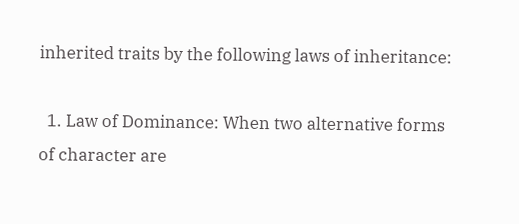inherited traits by the following laws of inheritance:

  1. Law of Dominance: When two alternative forms of character are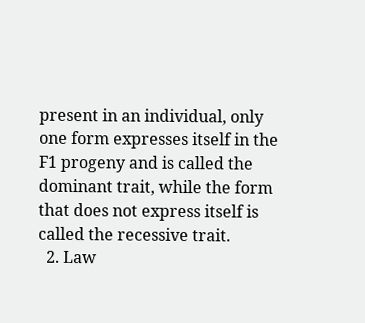present in an individual, only one form expresses itself in the F1 progeny and is called the dominant trait, while the form that does not express itself is called the recessive trait.
  2. Law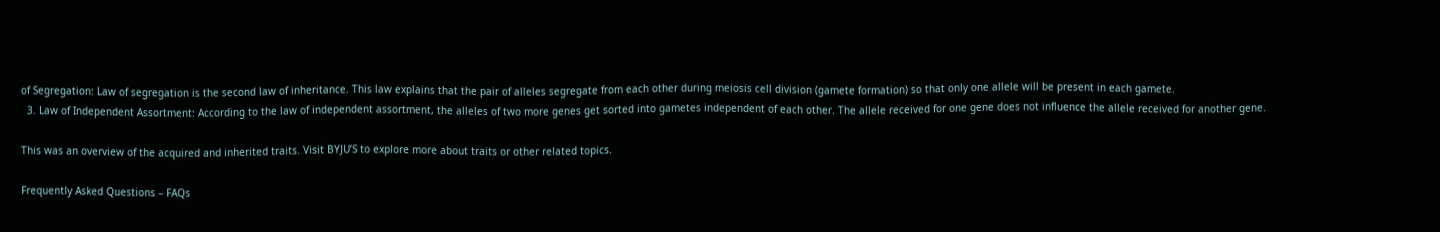of Segregation: Law of segregation is the second law of inheritance. This law explains that the pair of alleles segregate from each other during meiosis cell division (gamete formation) so that only one allele will be present in each gamete.
  3. Law of Independent Assortment: According to the law of independent assortment, the alleles of two more genes get sorted into gametes independent of each other. The allele received for one gene does not influence the allele received for another gene.

This was an overview of the acquired and inherited traits. Visit BYJU’S to explore more about traits or other related topics.

Frequently Asked Questions – FAQs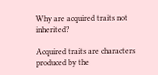Why are acquired traits not inherited?

Acquired traits are characters produced by the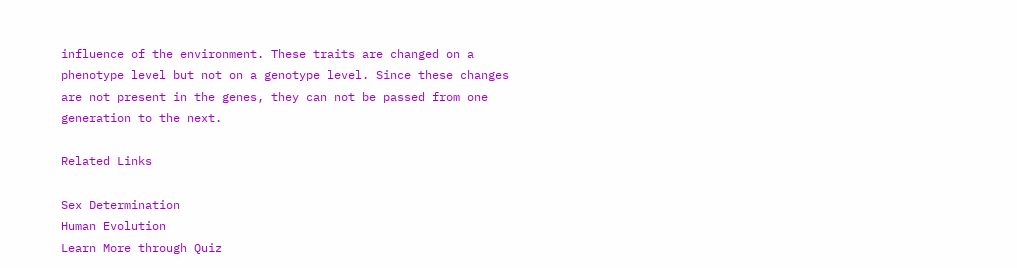influence of the environment. These traits are changed on a phenotype level but not on a genotype level. Since these changes are not present in the genes, they can not be passed from one generation to the next.

Related Links

Sex Determination
Human Evolution
Learn More through Quiz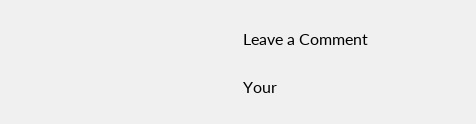Leave a Comment

Your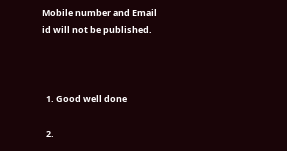Mobile number and Email id will not be published.



  1. Good well done

  2.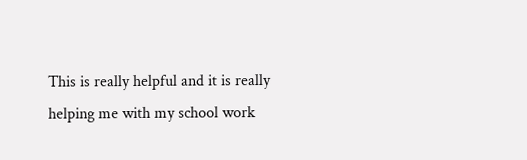This is really helpful and it is really helping me with my school work